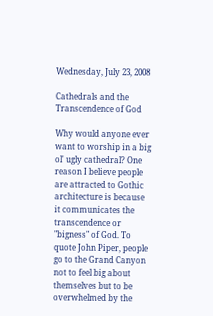Wednesday, July 23, 2008

Cathedrals and the Transcendence of God

Why would anyone ever want to worship in a big ol' ugly cathedral? One reason I believe people are attracted to Gothic architecture is because it communicates the transcendence or "bigness" of God. To quote John Piper, people go to the Grand Canyon not to feel big about themselves but to be overwhelmed by the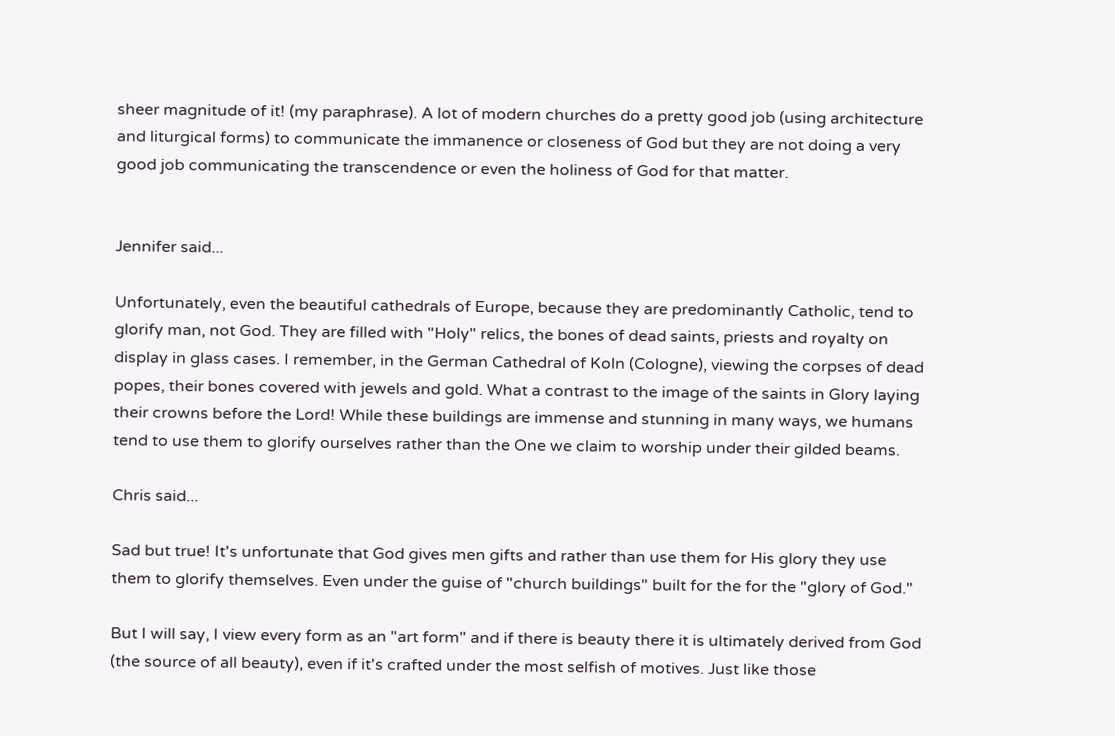sheer magnitude of it! (my paraphrase). A lot of modern churches do a pretty good job (using architecture and liturgical forms) to communicate the immanence or closeness of God but they are not doing a very good job communicating the transcendence or even the holiness of God for that matter.


Jennifer said...

Unfortunately, even the beautiful cathedrals of Europe, because they are predominantly Catholic, tend to glorify man, not God. They are filled with "Holy" relics, the bones of dead saints, priests and royalty on display in glass cases. I remember, in the German Cathedral of Koln (Cologne), viewing the corpses of dead popes, their bones covered with jewels and gold. What a contrast to the image of the saints in Glory laying their crowns before the Lord! While these buildings are immense and stunning in many ways, we humans tend to use them to glorify ourselves rather than the One we claim to worship under their gilded beams.

Chris said...

Sad but true! It's unfortunate that God gives men gifts and rather than use them for His glory they use them to glorify themselves. Even under the guise of "church buildings" built for the for the "glory of God."

But I will say, I view every form as an "art form" and if there is beauty there it is ultimately derived from God (the source of all beauty), even if it's crafted under the most selfish of motives. Just like those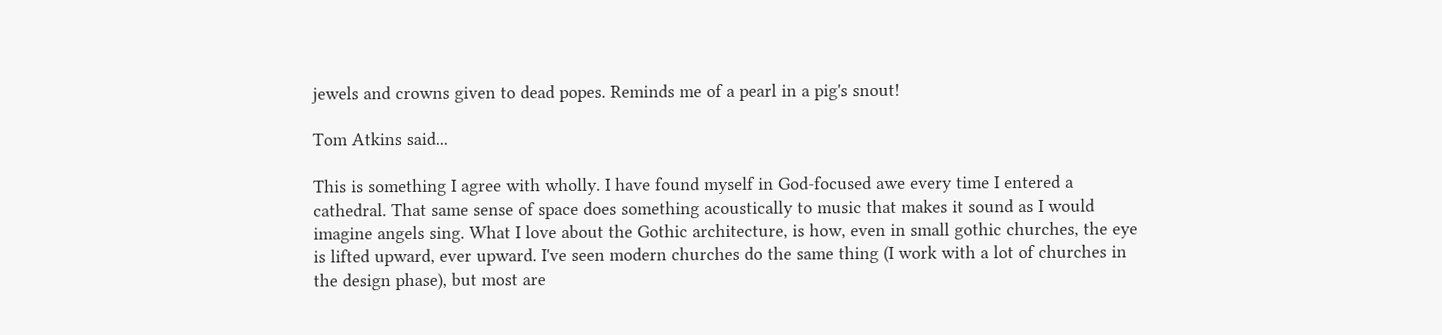jewels and crowns given to dead popes. Reminds me of a pearl in a pig's snout!

Tom Atkins said...

This is something I agree with wholly. I have found myself in God-focused awe every time I entered a cathedral. That same sense of space does something acoustically to music that makes it sound as I would imagine angels sing. What I love about the Gothic architecture, is how, even in small gothic churches, the eye is lifted upward, ever upward. I've seen modern churches do the same thing (I work with a lot of churches in the design phase), but most are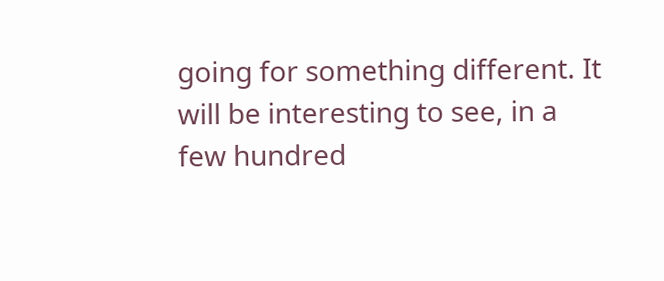going for something different. It will be interesting to see, in a few hundred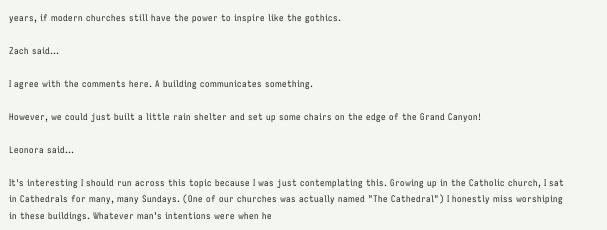years, if modern churches still have the power to inspire like the gothics.

Zach said...

I agree with the comments here. A building communicates something.

However, we could just built a little rain shelter and set up some chairs on the edge of the Grand Canyon!

Leonora said...

It's interesting I should run across this topic because I was just contemplating this. Growing up in the Catholic church, I sat in Cathedrals for many, many Sundays. (One of our churches was actually named "The Cathedral") I honestly miss worshiping in these buildings. Whatever man's intentions were when he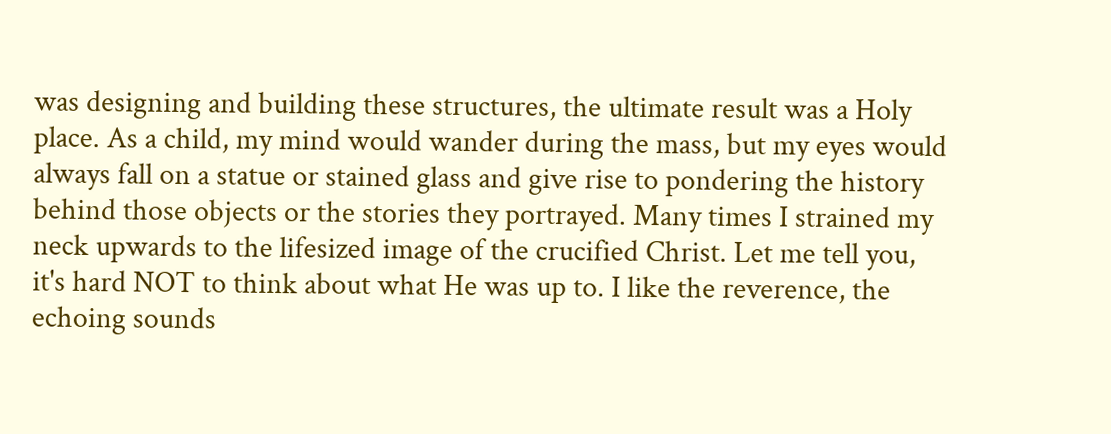was designing and building these structures, the ultimate result was a Holy place. As a child, my mind would wander during the mass, but my eyes would always fall on a statue or stained glass and give rise to pondering the history behind those objects or the stories they portrayed. Many times I strained my neck upwards to the lifesized image of the crucified Christ. Let me tell you, it's hard NOT to think about what He was up to. I like the reverence, the echoing sounds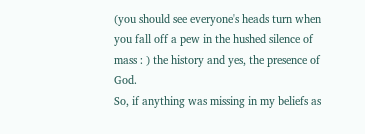(you should see everyone's heads turn when you fall off a pew in the hushed silence of mass : ) the history and yes, the presence of God.
So, if anything was missing in my beliefs as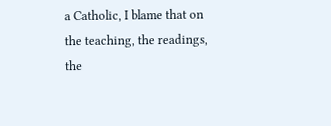a Catholic, I blame that on the teaching, the readings, the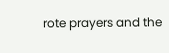rote prayers and the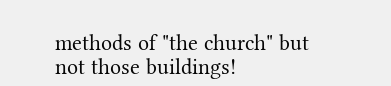methods of "the church" but not those buildings!